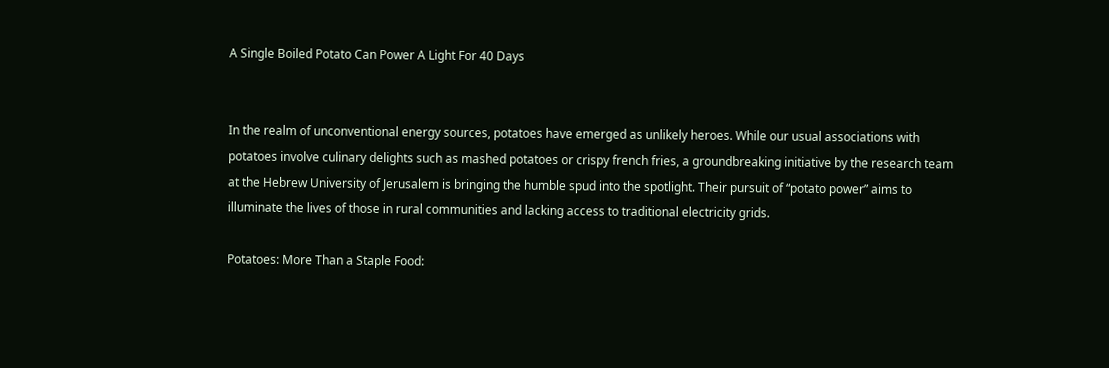A Single Boiled Potato Can Power A Light For 40 Days


In the realm of unconventional energy sources, potatoes have emerged as unlikely heroes. While our usual associations with potatoes involve culinary delights such as mashed potatoes or crispy french fries, a groundbreaking initiative by the research team at the Hebrew University of Jerusalem is bringing the humble spud into the spotlight. Their pursuit of “potato power” aims to illuminate the lives of those in rural communities and lacking access to traditional electricity grids.

Potatoes: More Than a Staple Food: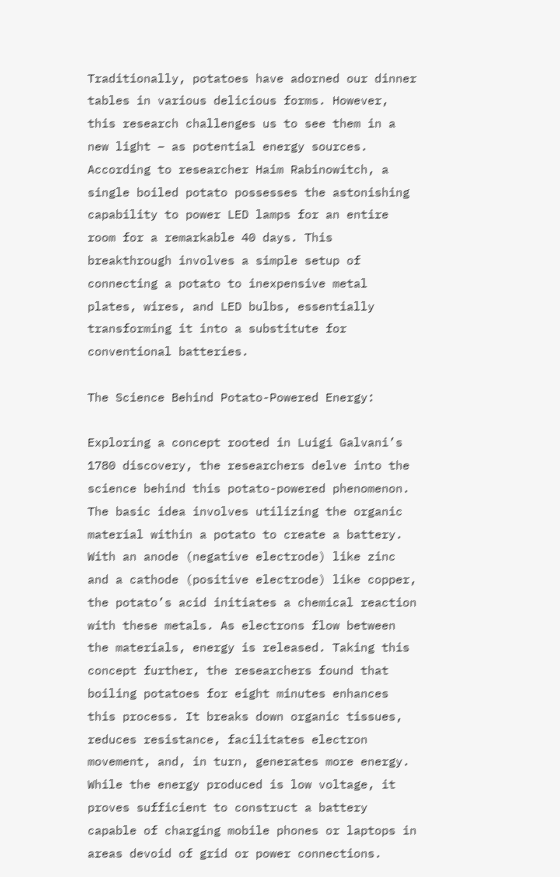Traditionally, potatoes have adorned our dinner tables in various delicious forms. However, this research challenges us to see them in a new light – as potential energy sources. According to researcher Haim Rabinowitch, a single boiled potato possesses the astonishing capability to power LED lamps for an entire room for a remarkable 40 days. This breakthrough involves a simple setup of connecting a potato to inexpensive metal plates, wires, and LED bulbs, essentially transforming it into a substitute for conventional batteries.

The Science Behind Potato-Powered Energy:

Exploring a concept rooted in Luigi Galvani’s 1780 discovery, the researchers delve into the science behind this potato-powered phenomenon. The basic idea involves utilizing the organic material within a potato to create a battery. With an anode (negative electrode) like zinc and a cathode (positive electrode) like copper, the potato’s acid initiates a chemical reaction with these metals. As electrons flow between the materials, energy is released. Taking this concept further, the researchers found that boiling potatoes for eight minutes enhances this process. It breaks down organic tissues, reduces resistance, facilitates electron movement, and, in turn, generates more energy. While the energy produced is low voltage, it proves sufficient to construct a battery capable of charging mobile phones or laptops in areas devoid of grid or power connections.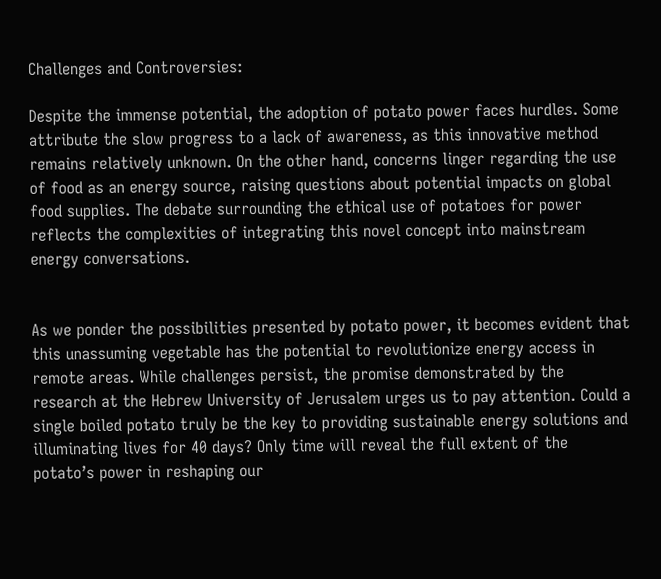Challenges and Controversies:

Despite the immense potential, the adoption of potato power faces hurdles. Some attribute the slow progress to a lack of awareness, as this innovative method remains relatively unknown. On the other hand, concerns linger regarding the use of food as an energy source, raising questions about potential impacts on global food supplies. The debate surrounding the ethical use of potatoes for power reflects the complexities of integrating this novel concept into mainstream energy conversations.


As we ponder the possibilities presented by potato power, it becomes evident that this unassuming vegetable has the potential to revolutionize energy access in remote areas. While challenges persist, the promise demonstrated by the research at the Hebrew University of Jerusalem urges us to pay attention. Could a single boiled potato truly be the key to providing sustainable energy solutions and illuminating lives for 40 days? Only time will reveal the full extent of the potato’s power in reshaping our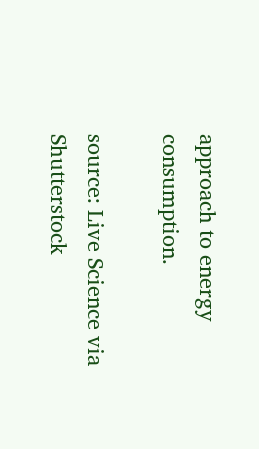approach to energy consumption.

source: Live Science via Shutterstock